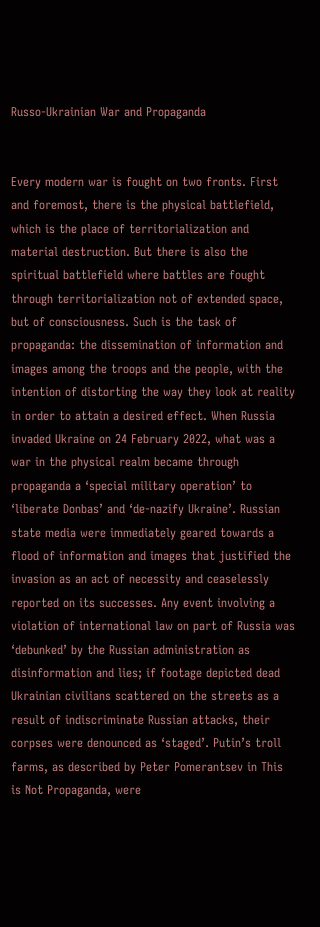Russo-Ukrainian War and Propaganda


Every modern war is fought on two fronts. First and foremost, there is the physical battlefield, which is the place of territorialization and material destruction. But there is also the spiritual battlefield where battles are fought through territorialization not of extended space, but of consciousness. Such is the task of propaganda: the dissemination of information and images among the troops and the people, with the intention of distorting the way they look at reality in order to attain a desired effect. When Russia invaded Ukraine on 24 February 2022, what was a war in the physical realm became through propaganda a ‘special military operation’ to ‘liberate Donbas’ and ‘de-nazify Ukraine’. Russian state media were immediately geared towards a flood of information and images that justified the invasion as an act of necessity and ceaselessly reported on its successes. Any event involving a violation of international law on part of Russia was ‘debunked’ by the Russian administration as disinformation and lies; if footage depicted dead Ukrainian civilians scattered on the streets as a result of indiscriminate Russian attacks, their corpses were denounced as ‘staged’. Putin’s troll farms, as described by Peter Pomerantsev in This is Not Propaganda, were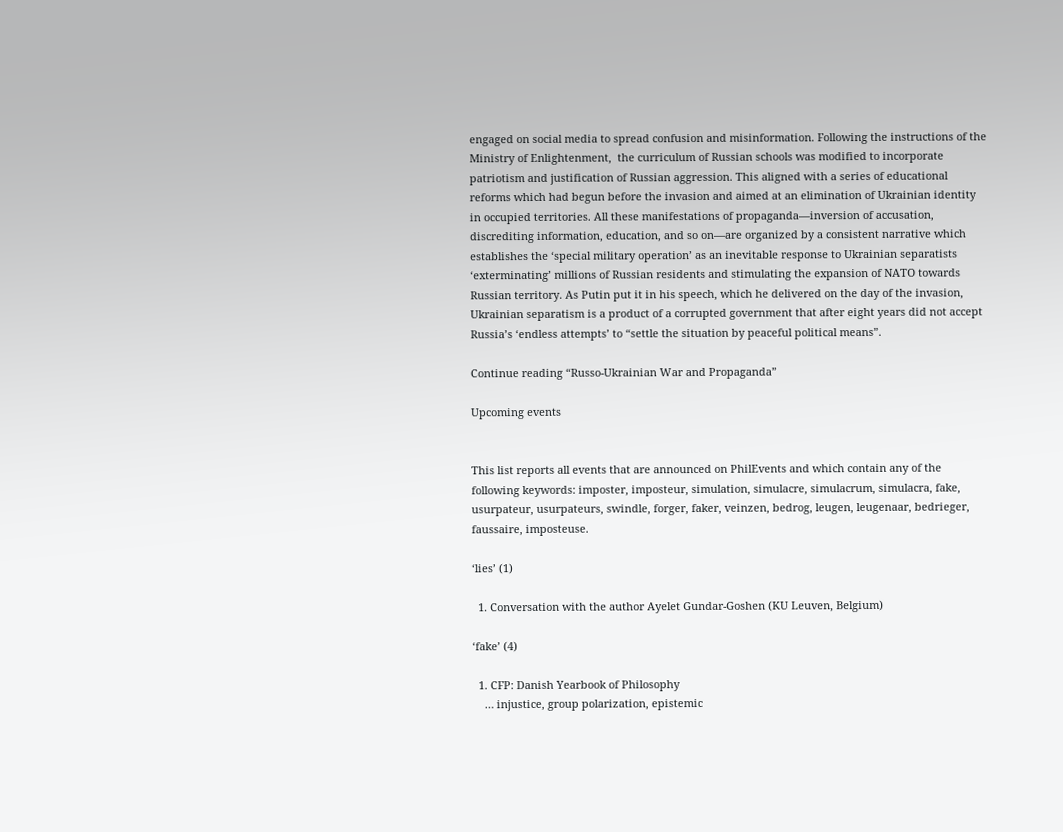engaged on social media to spread confusion and misinformation. Following the instructions of the Ministry of Enlightenment,  the curriculum of Russian schools was modified to incorporate patriotism and justification of Russian aggression. This aligned with a series of educational reforms which had begun before the invasion and aimed at an elimination of Ukrainian identity in occupied territories. All these manifestations of propaganda—inversion of accusation, discrediting information, education, and so on—are organized by a consistent narrative which establishes the ‘special military operation’ as an inevitable response to Ukrainian separatists ‘exterminating’ millions of Russian residents and stimulating the expansion of NATO towards Russian territory. As Putin put it in his speech, which he delivered on the day of the invasion, Ukrainian separatism is a product of a corrupted government that after eight years did not accept Russia’s ‘endless attempts’ to “settle the situation by peaceful political means”.

Continue reading “Russo-Ukrainian War and Propaganda”

Upcoming events


This list reports all events that are announced on PhilEvents and which contain any of the following keywords: imposter, imposteur, simulation, simulacre, simulacrum, simulacra, fake, usurpateur, usurpateurs, swindle, forger, faker, veinzen, bedrog, leugen, leugenaar, bedrieger, faussaire, imposteuse.

‘lies’ (1)

  1. Conversation with the author Ayelet Gundar-Goshen (KU Leuven, Belgium)

‘fake’ (4)

  1. CFP: Danish Yearbook of Philosophy
    … injustice, group polarization, epistemic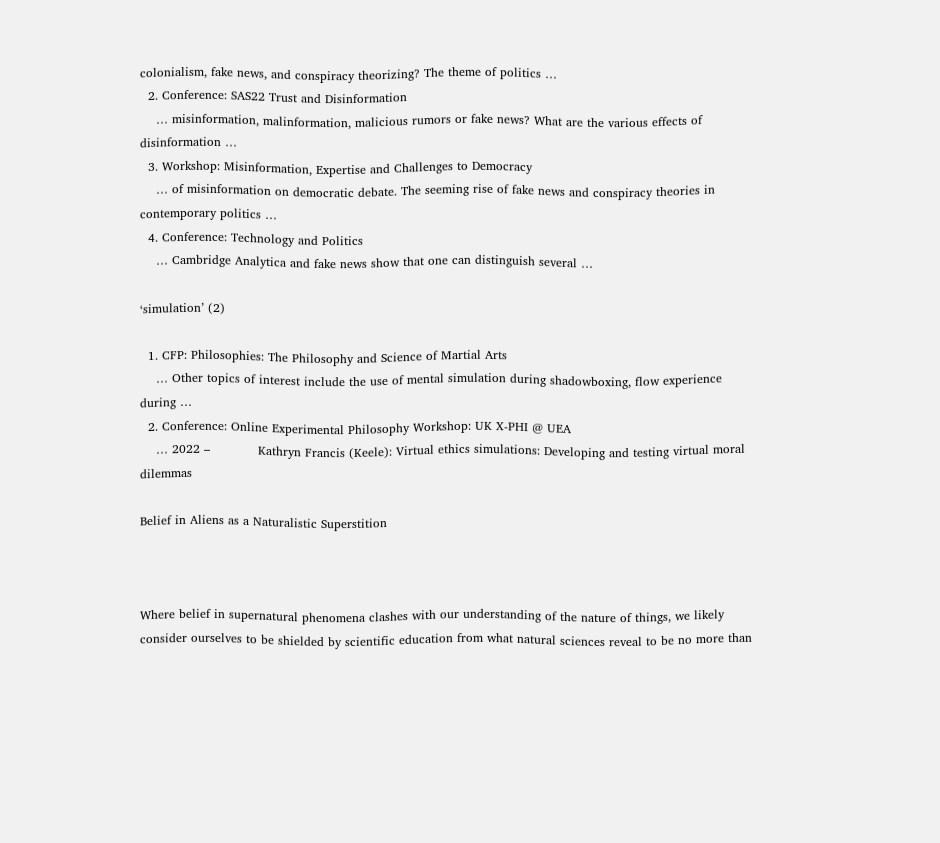colonialism, fake news, and conspiracy theorizing? The theme of politics …
  2. Conference: SAS22 Trust and Disinformation
    … misinformation, malinformation, malicious rumors or fake news? What are the various effects of disinformation …
  3. Workshop: Misinformation, Expertise and Challenges to Democracy
    … of misinformation on democratic debate. The seeming rise of fake news and conspiracy theories in contemporary politics …
  4. Conference: Technology and Politics
    … Cambridge Analytica and fake news show that one can distinguish several …

‘simulation’ (2)

  1. CFP: Philosophies: The Philosophy and Science of Martial Arts
    … Other topics of interest include the use of mental simulation during shadowboxing, flow experience during …
  2. Conference: Online Experimental Philosophy Workshop: UK X-PHI @ UEA
    … 2022 –            Kathryn Francis (Keele): Virtual ethics simulations: Developing and testing virtual moral dilemmas

Belief in Aliens as a Naturalistic Superstition



Where belief in supernatural phenomena clashes with our understanding of the nature of things, we likely consider ourselves to be shielded by scientific education from what natural sciences reveal to be no more than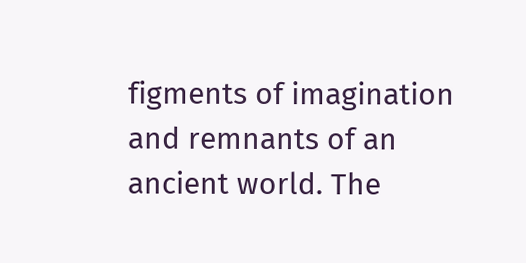figments of imagination and remnants of an ancient world. The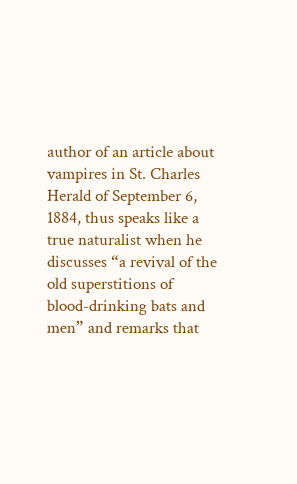author of an article about vampires in St. Charles Herald of September 6, 1884, thus speaks like a true naturalist when he discusses “a revival of the old superstitions of blood-drinking bats and men” and remarks that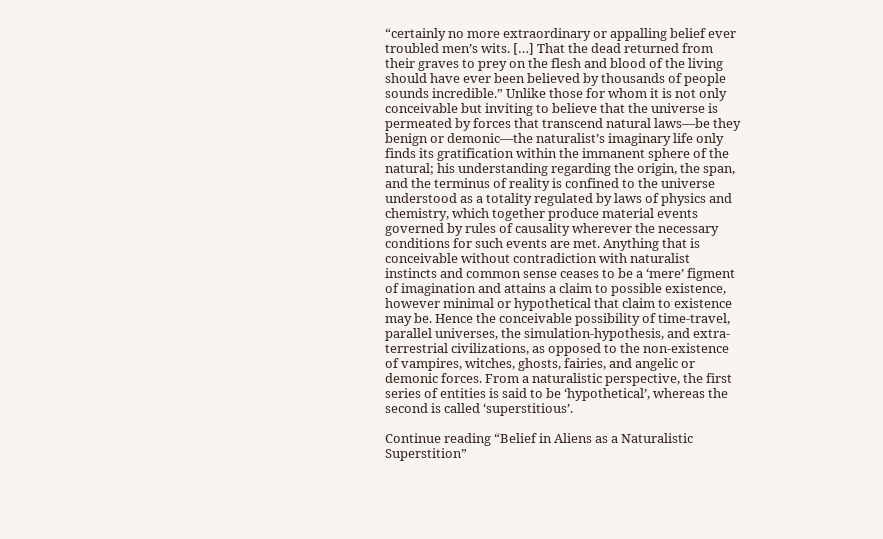“certainly no more extraordinary or appalling belief ever troubled men’s wits. […] That the dead returned from their graves to prey on the flesh and blood of the living should have ever been believed by thousands of people sounds incredible.” Unlike those for whom it is not only conceivable but inviting to believe that the universe is permeated by forces that transcend natural laws—be they benign or demonic—the naturalist’s imaginary life only finds its gratification within the immanent sphere of the natural; his understanding regarding the origin, the span, and the terminus of reality is confined to the universe understood as a totality regulated by laws of physics and chemistry, which together produce material events governed by rules of causality wherever the necessary conditions for such events are met. Anything that is conceivable without contradiction with naturalist instincts and common sense ceases to be a ‘mere’ figment of imagination and attains a claim to possible existence, however minimal or hypothetical that claim to existence may be. Hence the conceivable possibility of time-travel, parallel universes, the simulation-hypothesis, and extra-terrestrial civilizations, as opposed to the non-existence of vampires, witches, ghosts, fairies, and angelic or demonic forces. From a naturalistic perspective, the first series of entities is said to be ‘hypothetical’, whereas the second is called ‘superstitious’.

Continue reading “Belief in Aliens as a Naturalistic Superstition”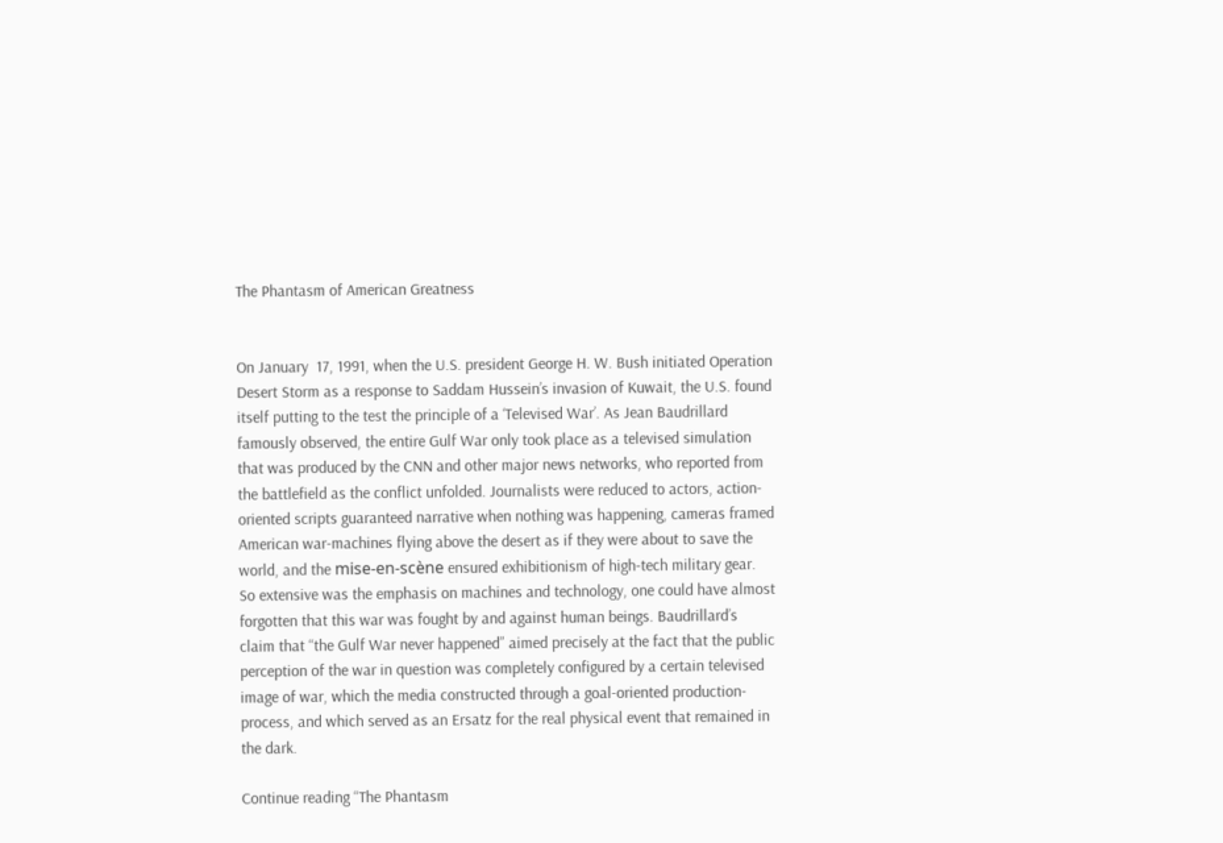The Phantasm of American Greatness


On January  17, 1991, when the U.S. president George H. W. Bush initiated Operation Desert Storm as a response to Saddam Hussein’s invasion of Kuwait, the U.S. found itself putting to the test the principle of a ‘Televised War’. As Jean Baudrillard famously observed, the entire Gulf War only took place as a televised simulation that was produced by the CNN and other major news networks, who reported from the battlefield as the conflict unfolded. Journalists were reduced to actors, action-oriented scripts guaranteed narrative when nothing was happening, cameras framed American war-machines flying above the desert as if they were about to save the world, and the mise-en-scène ensured exhibitionism of high-tech military gear. So extensive was the emphasis on machines and technology, one could have almost forgotten that this war was fought by and against human beings. Baudrillard’s claim that “the Gulf War never happened” aimed precisely at the fact that the public perception of the war in question was completely configured by a certain televised image of war, which the media constructed through a goal-oriented production-process, and which served as an Ersatz for the real physical event that remained in the dark.

Continue reading “The Phantasm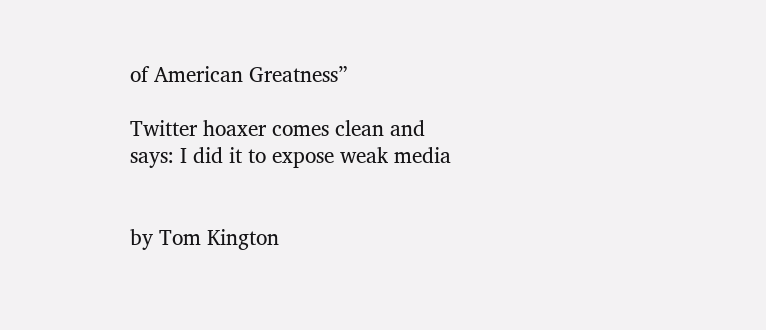of American Greatness”

Twitter hoaxer comes clean and says: I did it to expose weak media


by Tom Kington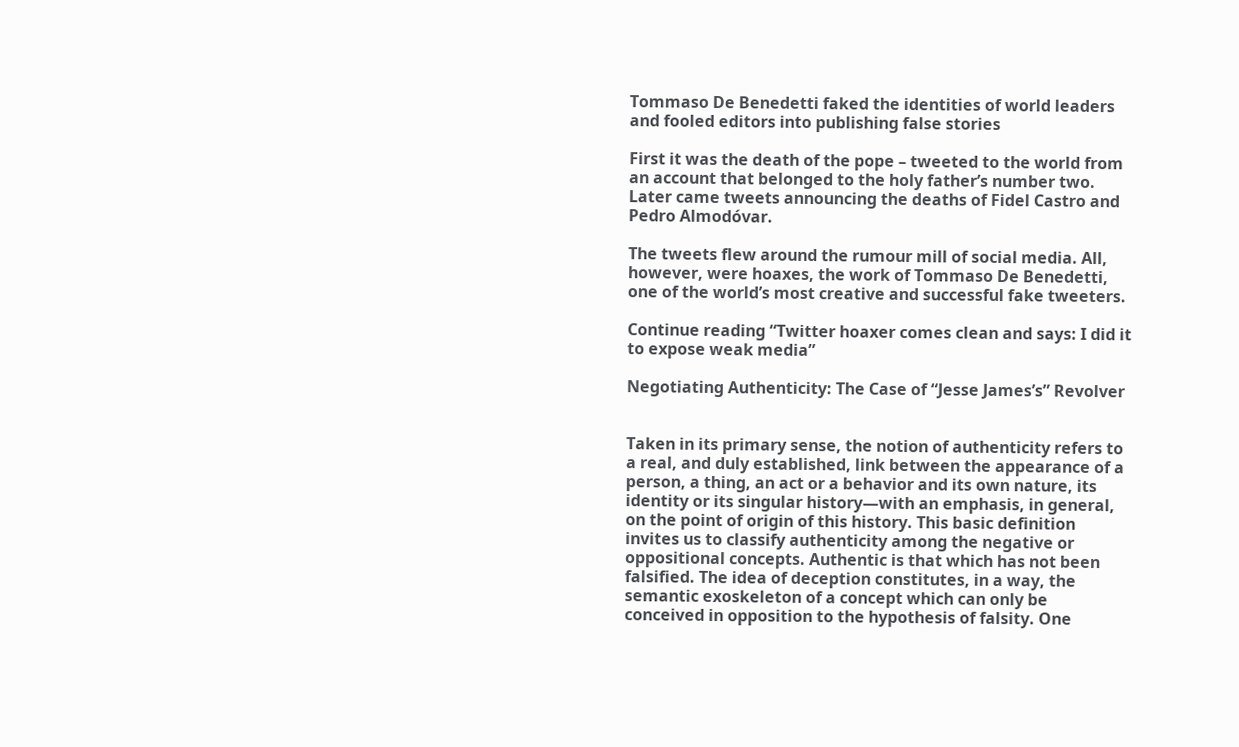Tommaso De Benedetti faked the identities of world leaders and fooled editors into publishing false stories

First it was the death of the pope – tweeted to the world from an account that belonged to the holy father’s number two. Later came tweets announcing the deaths of Fidel Castro and Pedro Almodóvar.

The tweets flew around the rumour mill of social media. All, however, were hoaxes, the work of Tommaso De Benedetti, one of the world’s most creative and successful fake tweeters.

Continue reading “Twitter hoaxer comes clean and says: I did it to expose weak media”

Negotiating Authenticity: The Case of “Jesse James’s” Revolver


Taken in its primary sense, the notion of authenticity refers to a real, and duly established, link between the appearance of a person, a thing, an act or a behavior and its own nature, its identity or its singular history—with an emphasis, in general, on the point of origin of this history. This basic definition invites us to classify authenticity among the negative or oppositional concepts. Authentic is that which has not been falsified. The idea of deception constitutes, in a way, the semantic exoskeleton of a concept which can only be conceived in opposition to the hypothesis of falsity. One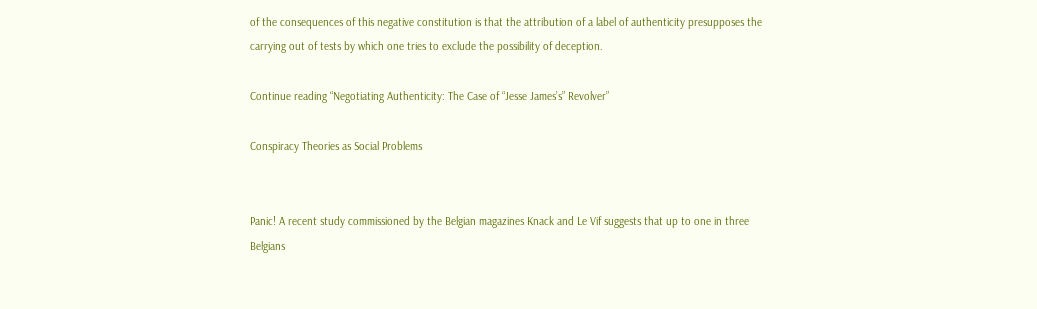of the consequences of this negative constitution is that the attribution of a label of authenticity presupposes the carrying out of tests by which one tries to exclude the possibility of deception.

Continue reading “Negotiating Authenticity: The Case of “Jesse James’s” Revolver”

Conspiracy Theories as Social Problems


Panic! A recent study commissioned by the Belgian magazines Knack and Le Vif suggests that up to one in three Belgians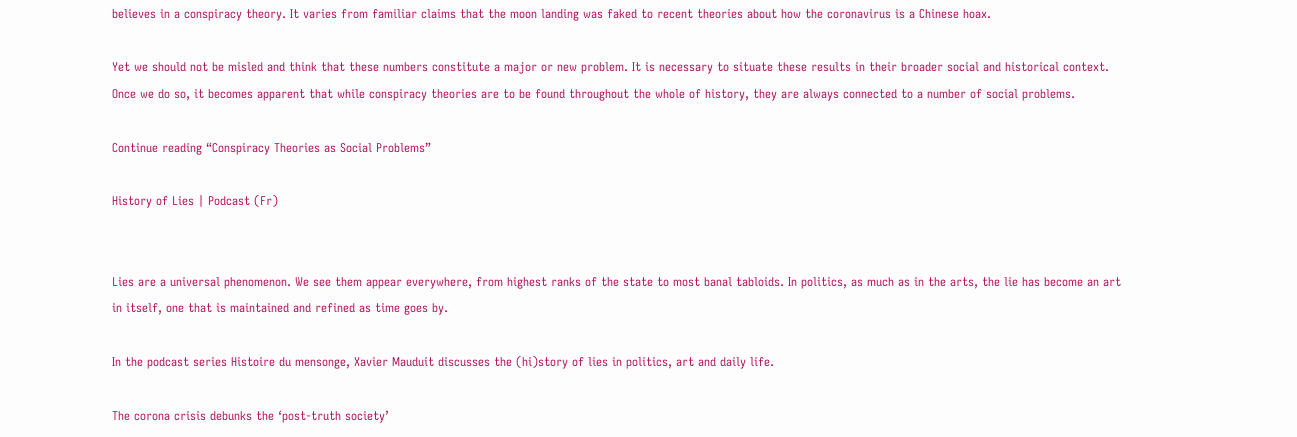believes in a conspiracy theory. It varies from familiar claims that the moon landing was faked to recent theories about how the coronavirus is a Chinese hoax.

Yet we should not be misled and think that these numbers constitute a major or new problem. It is necessary to situate these results in their broader social and historical context. Once we do so, it becomes apparent that while conspiracy theories are to be found throughout the whole of history, they are always connected to a number of social problems.

Continue reading “Conspiracy Theories as Social Problems”

History of Lies | Podcast (Fr)


Lies are a universal phenomenon. We see them appear everywhere, from highest ranks of the state to most banal tabloids. In politics, as much as in the arts, the lie has become an art in itself, one that is maintained and refined as time goes by.

In the podcast series Histoire du mensonge, Xavier Mauduit discusses the (hi)story of lies in politics, art and daily life.

The corona crisis debunks the ‘post-truth society’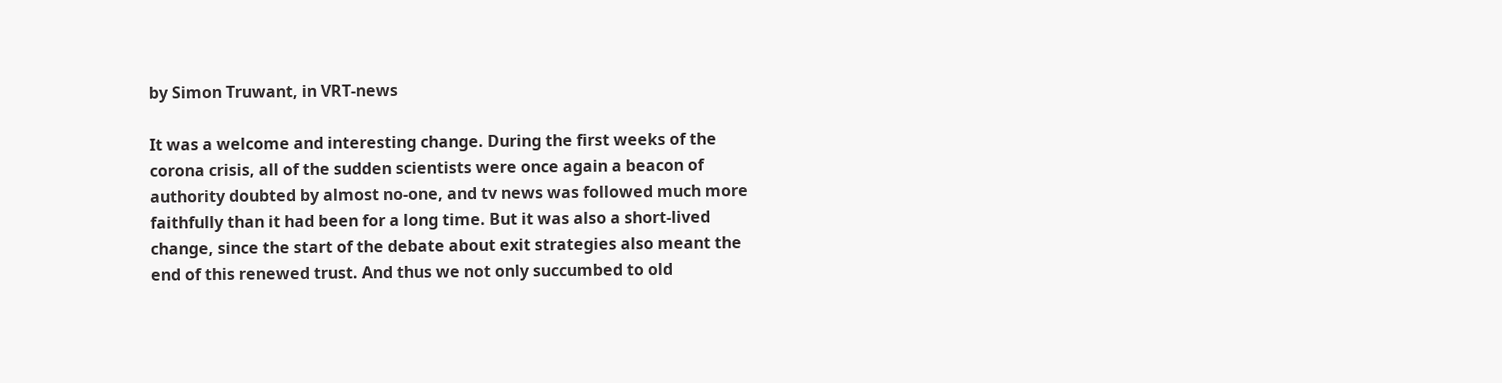by Simon Truwant, in VRT-news

It was a welcome and interesting change. During the first weeks of the corona crisis, all of the sudden scientists were once again a beacon of authority doubted by almost no-one, and tv news was followed much more faithfully than it had been for a long time. But it was also a short-lived change, since the start of the debate about exit strategies also meant the end of this renewed trust. And thus we not only succumbed to old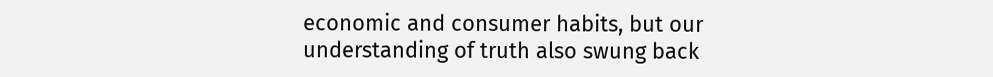economic and consumer habits, but our understanding of truth also swung back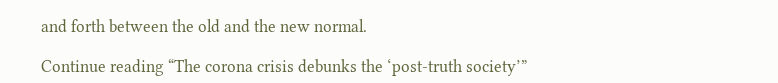and forth between the old and the new normal.

Continue reading “The corona crisis debunks the ‘post-truth society’”